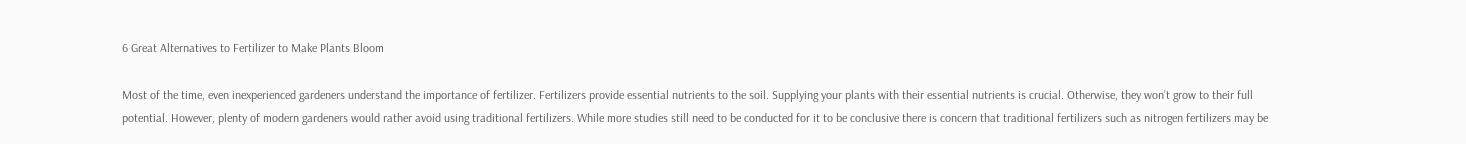6 Great Alternatives to Fertilizer to Make Plants Bloom

Most of the time, even inexperienced gardeners understand the importance of fertilizer. Fertilizers provide essential nutrients to the soil. Supplying your plants with their essential nutrients is crucial. Otherwise, they won’t grow to their full potential. However, plenty of modern gardeners would rather avoid using traditional fertilizers. While more studies still need to be conducted for it to be conclusive there is concern that traditional fertilizers such as nitrogen fertilizers may be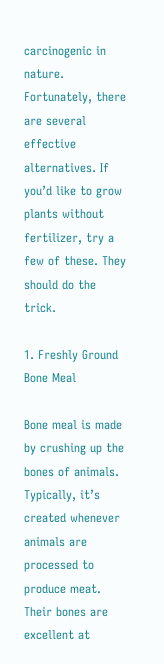carcinogenic in nature. Fortunately, there are several effective alternatives. If you’d like to grow plants without fertilizer, try a few of these. They should do the trick.

1. Freshly Ground Bone Meal

Bone meal is made by crushing up the bones of animals. Typically, it’s created whenever animals are processed to produce meat. Their bones are excellent at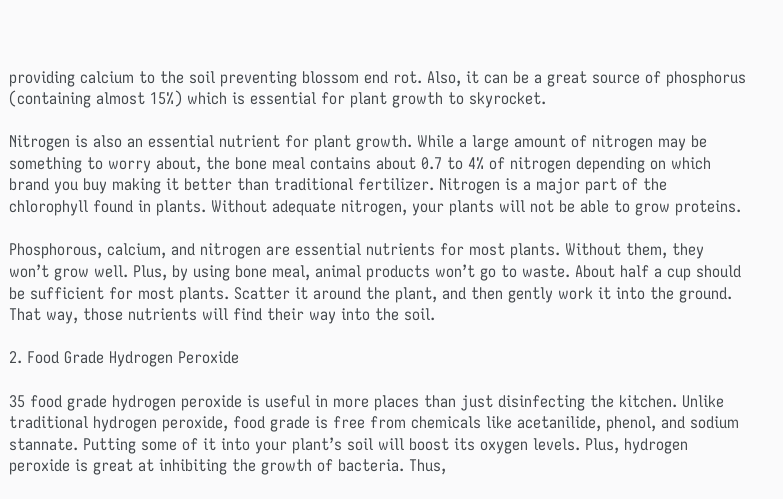providing calcium to the soil preventing blossom end rot. Also, it can be a great source of phosphorus (containing almost 15%) which is essential for plant growth to skyrocket.

Nitrogen is also an essential nutrient for plant growth. While a large amount of nitrogen may be something to worry about, the bone meal contains about 0.7 to 4% of nitrogen depending on which brand you buy making it better than traditional fertilizer. Nitrogen is a major part of the chlorophyll found in plants. Without adequate nitrogen, your plants will not be able to grow proteins.

Phosphorous, calcium, and nitrogen are essential nutrients for most plants. Without them, they won’t grow well. Plus, by using bone meal, animal products won’t go to waste. About half a cup should be sufficient for most plants. Scatter it around the plant, and then gently work it into the ground. That way, those nutrients will find their way into the soil.

2. Food Grade Hydrogen Peroxide

35 food grade hydrogen peroxide is useful in more places than just disinfecting the kitchen. Unlike traditional hydrogen peroxide, food grade is free from chemicals like acetanilide, phenol, and sodium stannate. Putting some of it into your plant’s soil will boost its oxygen levels. Plus, hydrogen peroxide is great at inhibiting the growth of bacteria. Thus,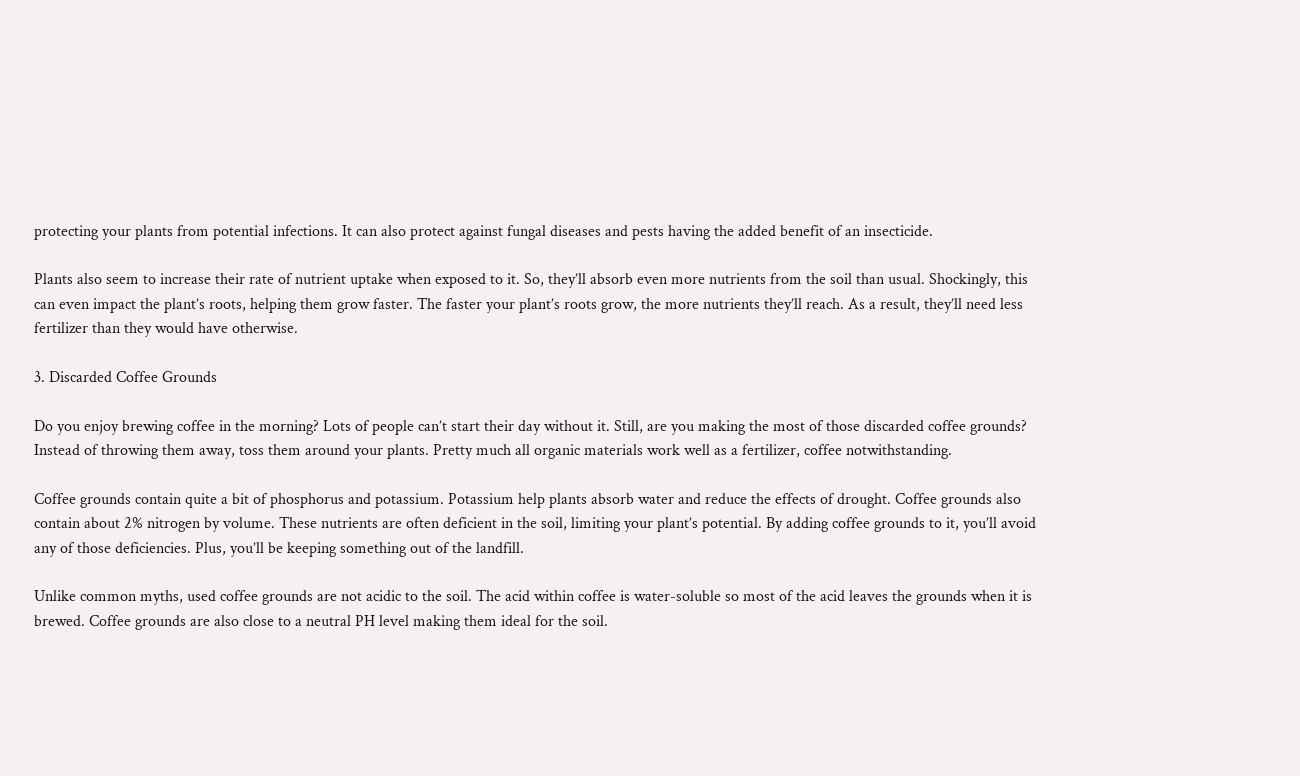protecting your plants from potential infections. It can also protect against fungal diseases and pests having the added benefit of an insecticide.

Plants also seem to increase their rate of nutrient uptake when exposed to it. So, they’ll absorb even more nutrients from the soil than usual. Shockingly, this can even impact the plant’s roots, helping them grow faster. The faster your plant’s roots grow, the more nutrients they’ll reach. As a result, they’ll need less fertilizer than they would have otherwise.

3. Discarded Coffee Grounds

Do you enjoy brewing coffee in the morning? Lots of people can’t start their day without it. Still, are you making the most of those discarded coffee grounds? Instead of throwing them away, toss them around your plants. Pretty much all organic materials work well as a fertilizer, coffee notwithstanding.

Coffee grounds contain quite a bit of phosphorus and potassium. Potassium help plants absorb water and reduce the effects of drought. Coffee grounds also contain about 2% nitrogen by volume. These nutrients are often deficient in the soil, limiting your plant’s potential. By adding coffee grounds to it, you’ll avoid any of those deficiencies. Plus, you’ll be keeping something out of the landfill.

Unlike common myths, used coffee grounds are not acidic to the soil. The acid within coffee is water-soluble so most of the acid leaves the grounds when it is brewed. Coffee grounds are also close to a neutral PH level making them ideal for the soil.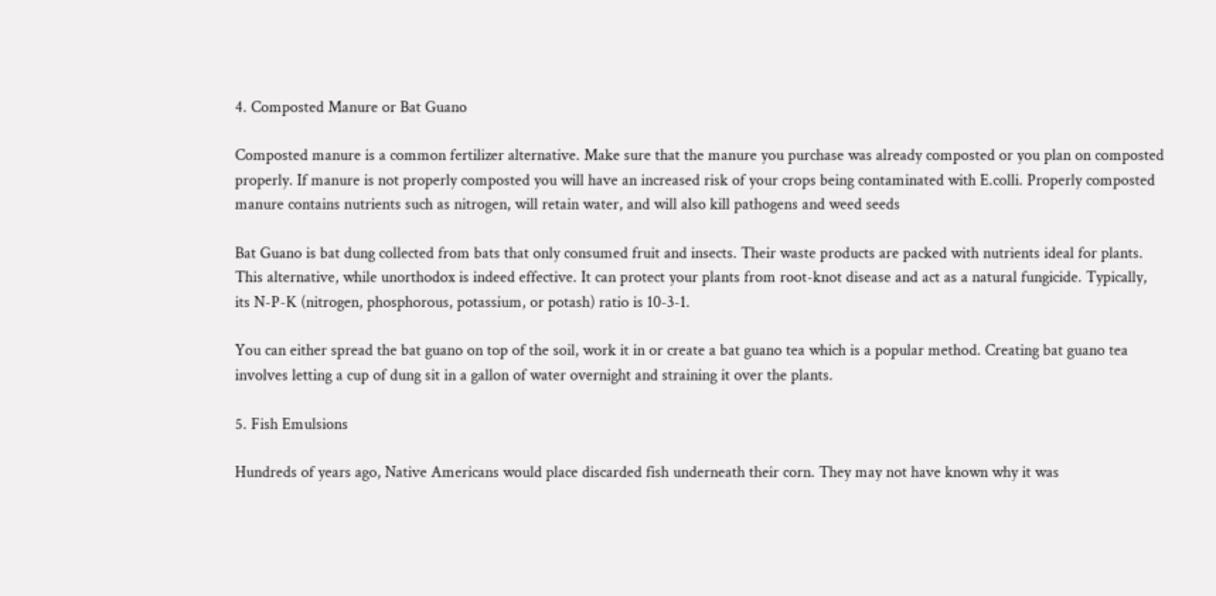4. Composted Manure or Bat Guano

Composted manure is a common fertilizer alternative. Make sure that the manure you purchase was already composted or you plan on composted properly. If manure is not properly composted you will have an increased risk of your crops being contaminated with E.colli. Properly composted manure contains nutrients such as nitrogen, will retain water, and will also kill pathogens and weed seeds

Bat Guano is bat dung collected from bats that only consumed fruit and insects. Their waste products are packed with nutrients ideal for plants. This alternative, while unorthodox is indeed effective. It can protect your plants from root-knot disease and act as a natural fungicide. Typically, its N-P-K (nitrogen, phosphorous, potassium, or potash) ratio is 10-3-1.

You can either spread the bat guano on top of the soil, work it in or create a bat guano tea which is a popular method. Creating bat guano tea involves letting a cup of dung sit in a gallon of water overnight and straining it over the plants.

5. Fish Emulsions

Hundreds of years ago, Native Americans would place discarded fish underneath their corn. They may not have known why it was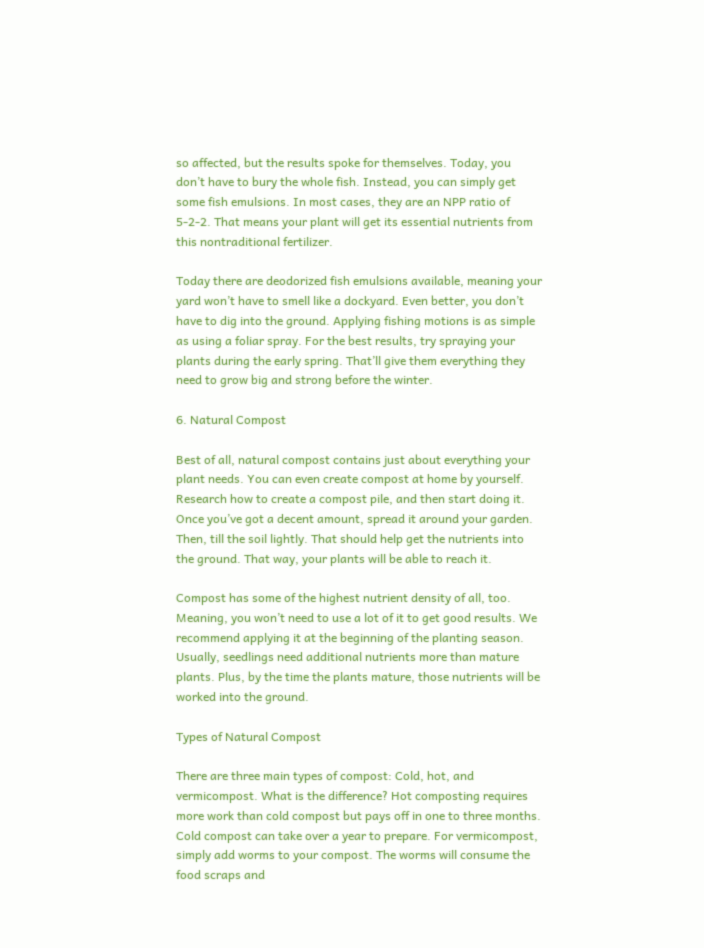so affected, but the results spoke for themselves. Today, you don’t have to bury the whole fish. Instead, you can simply get some fish emulsions. In most cases, they are an NPP ratio of 5-2-2. That means your plant will get its essential nutrients from this nontraditional fertilizer.

Today there are deodorized fish emulsions available, meaning your yard won’t have to smell like a dockyard. Even better, you don’t have to dig into the ground. Applying fishing motions is as simple as using a foliar spray. For the best results, try spraying your plants during the early spring. That’ll give them everything they need to grow big and strong before the winter.

6. Natural Compost

Best of all, natural compost contains just about everything your plant needs. You can even create compost at home by yourself. Research how to create a compost pile, and then start doing it. Once you’ve got a decent amount, spread it around your garden. Then, till the soil lightly. That should help get the nutrients into the ground. That way, your plants will be able to reach it.

Compost has some of the highest nutrient density of all, too. Meaning, you won’t need to use a lot of it to get good results. We recommend applying it at the beginning of the planting season. Usually, seedlings need additional nutrients more than mature plants. Plus, by the time the plants mature, those nutrients will be worked into the ground.

Types of Natural Compost

There are three main types of compost: Cold, hot, and vermicompost. What is the difference? Hot composting requires more work than cold compost but pays off in one to three months. Cold compost can take over a year to prepare. For vermicompost, simply add worms to your compost. The worms will consume the food scraps and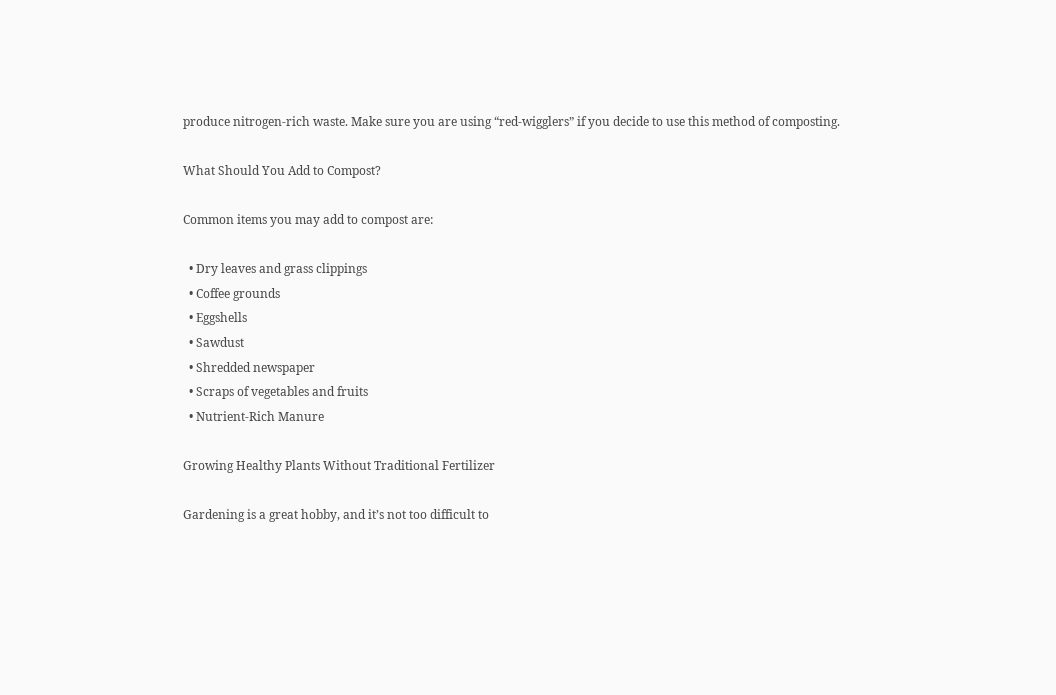produce nitrogen-rich waste. Make sure you are using “red-wigglers” if you decide to use this method of composting.

What Should You Add to Compost?

Common items you may add to compost are:

  • Dry leaves and grass clippings
  • Coffee grounds
  • Eggshells
  • Sawdust
  • Shredded newspaper
  • Scraps of vegetables and fruits
  • Nutrient-Rich Manure

Growing Healthy Plants Without Traditional Fertilizer

Gardening is a great hobby, and it’s not too difficult to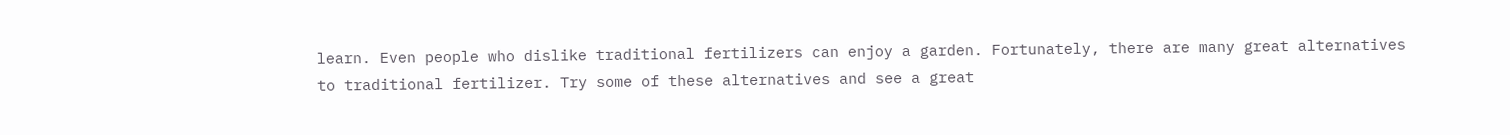learn. Even people who dislike traditional fertilizers can enjoy a garden. Fortunately, there are many great alternatives to traditional fertilizer. Try some of these alternatives and see a great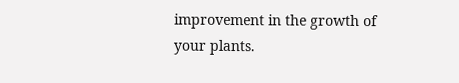improvement in the growth of your plants.